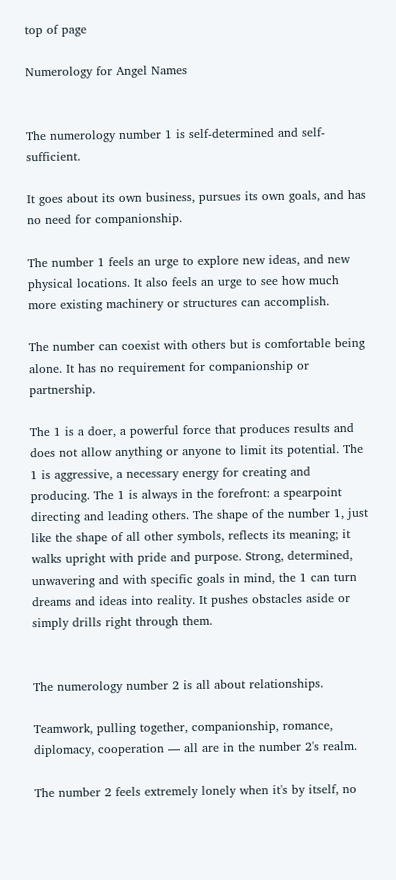top of page

Numerology for Angel Names


The numerology number 1 is self-determined and self-sufficient.

It goes about its own business, pursues its own goals, and has no need for companionship.

The number 1 feels an urge to explore new ideas, and new physical locations. It also feels an urge to see how much more existing machinery or structures can accomplish.

The number can coexist with others but is comfortable being alone. It has no requirement for companionship or partnership.

The 1 is a doer, a powerful force that produces results and does not allow anything or anyone to limit its potential. The 1 is aggressive, a necessary energy for creating and producing. The 1 is always in the forefront: a spearpoint directing and leading others. The shape of the number 1, just like the shape of all other symbols, reflects its meaning; it walks upright with pride and purpose. Strong, determined, unwavering and with specific goals in mind, the 1 can turn dreams and ideas into reality. It pushes obstacles aside or simply drills right through them.


The numerology number 2 is all about relationships.

Teamwork, pulling together, companionship, romance, diplomacy, cooperation — all are in the number 2's realm.

The number 2 feels extremely lonely when it's by itself, no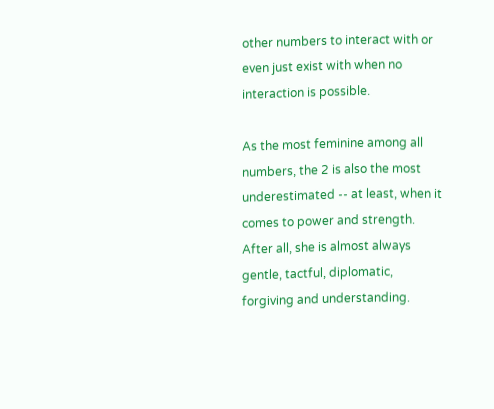other numbers to interact with or even just exist with when no interaction is possible.

As the most feminine among all numbers, the 2 is also the most underestimated -- at least, when it comes to power and strength. After all, she is almost always gentle, tactful, diplomatic, forgiving and understanding.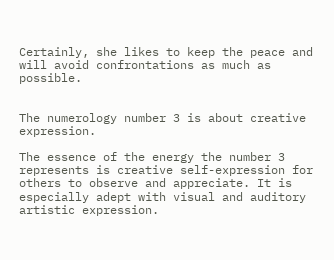Certainly, she likes to keep the peace and will avoid confrontations as much as possible.


The numerology number 3 is about creative expression.

The essence of the energy the number 3 represents is creative self-expression for others to observe and appreciate. It is especially adept with visual and auditory artistic expression.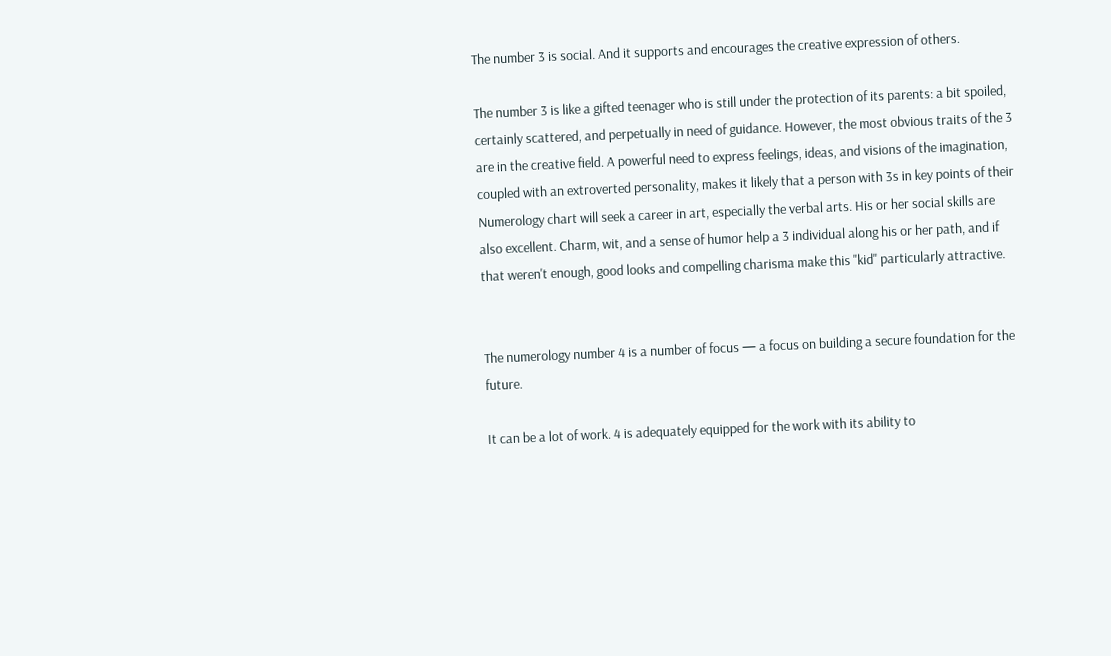The number 3 is social. And it supports and encourages the creative expression of others.

The number 3 is like a gifted teenager who is still under the protection of its parents: a bit spoiled, certainly scattered, and perpetually in need of guidance. However, the most obvious traits of the 3 are in the creative field. A powerful need to express feelings, ideas, and visions of the imagination, coupled with an extroverted personality, makes it likely that a person with 3s in key points of their Numerology chart will seek a career in art, especially the verbal arts. His or her social skills are also excellent. Charm, wit, and a sense of humor help a 3 individual along his or her path, and if that weren't enough, good looks and compelling charisma make this "kid" particularly attractive.


The numerology number 4 is a number of focus — a focus on building a secure foundation for the future.

It can be a lot of work. 4 is adequately equipped for the work with its ability to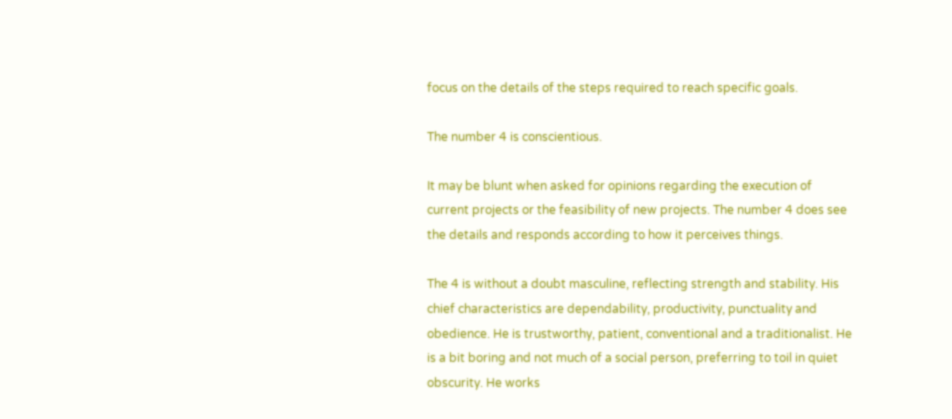focus on the details of the steps required to reach specific goals.

The number 4 is conscientious.

It may be blunt when asked for opinions regarding the execution of current projects or the feasibility of new projects. The number 4 does see the details and responds according to how it perceives things.

The 4 is without a doubt masculine, reflecting strength and stability. His chief characteristics are dependability, productivity, punctuality and obedience. He is trustworthy, patient, conventional and a traditionalist. He is a bit boring and not much of a social person, preferring to toil in quiet obscurity. He works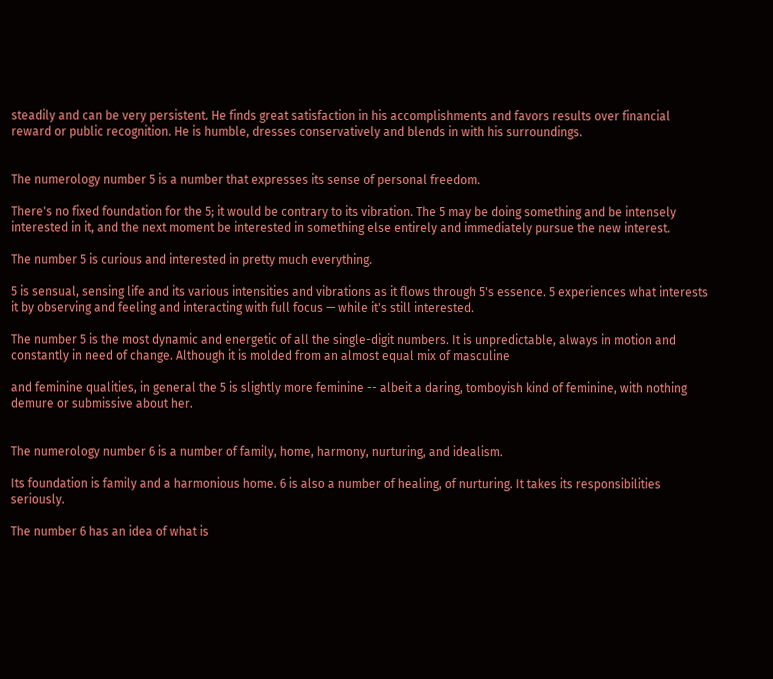steadily and can be very persistent. He finds great satisfaction in his accomplishments and favors results over financial reward or public recognition. He is humble, dresses conservatively and blends in with his surroundings.


The numerology number 5 is a number that expresses its sense of personal freedom.

There's no fixed foundation for the 5; it would be contrary to its vibration. The 5 may be doing something and be intensely interested in it, and the next moment be interested in something else entirely and immediately pursue the new interest.

The number 5 is curious and interested in pretty much everything.

5 is sensual, sensing life and its various intensities and vibrations as it flows through 5's essence. 5 experiences what interests it by observing and feeling and interacting with full focus — while it's still interested.

The number 5 is the most dynamic and energetic of all the single-digit numbers. It is unpredictable, always in motion and constantly in need of change. Although it is molded from an almost equal mix of masculine

and feminine qualities, in general the 5 is slightly more feminine -- albeit a daring, tomboyish kind of feminine, with nothing demure or submissive about her.


The numerology number 6 is a number of family, home, harmony, nurturing, and idealism.

Its foundation is family and a harmonious home. 6 is also a number of healing, of nurturing. It takes its responsibilities seriously.

The number 6 has an idea of what is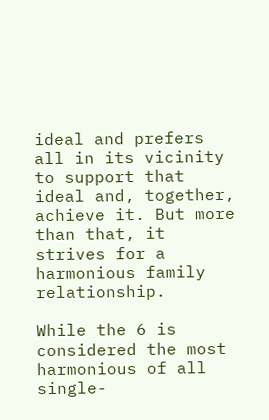ideal and prefers all in its vicinity to support that ideal and, together, achieve it. But more than that, it strives for a harmonious family relationship.

While the 6 is considered the most harmonious of all single-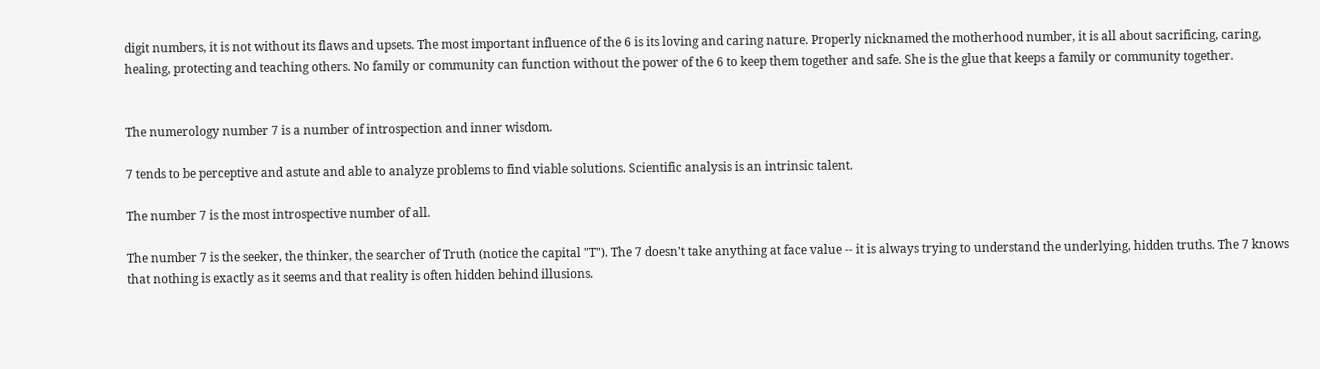digit numbers, it is not without its flaws and upsets. The most important influence of the 6 is its loving and caring nature. Properly nicknamed the motherhood number, it is all about sacrificing, caring, healing, protecting and teaching others. No family or community can function without the power of the 6 to keep them together and safe. She is the glue that keeps a family or community together.


The numerology number 7 is a number of introspection and inner wisdom.

7 tends to be perceptive and astute and able to analyze problems to find viable solutions. Scientific analysis is an intrinsic talent.

The number 7 is the most introspective number of all.

The number 7 is the seeker, the thinker, the searcher of Truth (notice the capital "T"). The 7 doesn't take anything at face value -- it is always trying to understand the underlying, hidden truths. The 7 knows that nothing is exactly as it seems and that reality is often hidden behind illusions.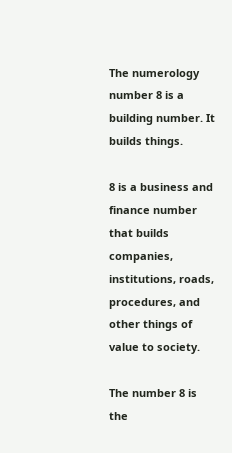The numerology number 8 is a building number. It builds things.

8 is a business and finance number that builds companies, institutions, roads, procedures, and other things of value to society.

The number 8 is the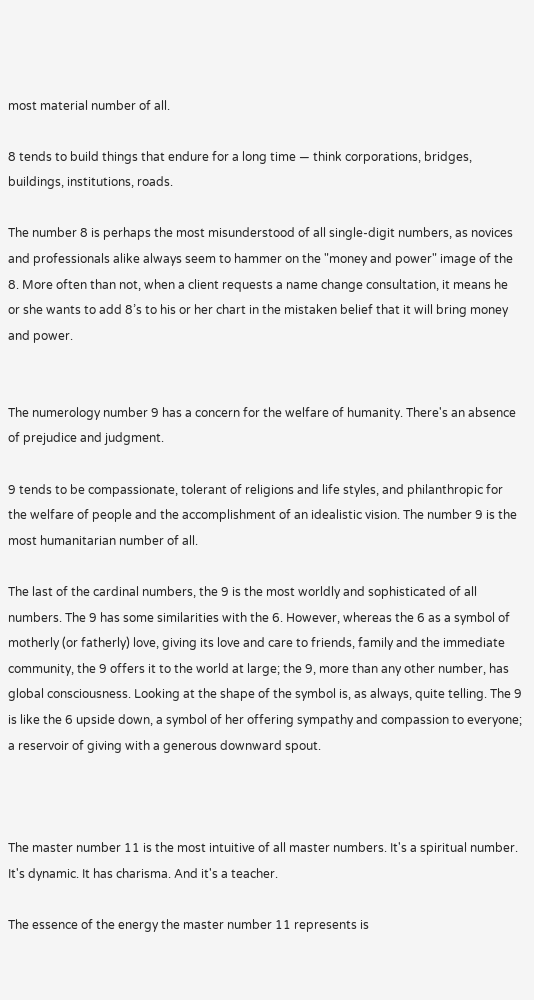most material number of all.

8 tends to build things that endure for a long time — think corporations, bridges, buildings, institutions, roads.

The number 8 is perhaps the most misunderstood of all single-digit numbers, as novices and professionals alike always seem to hammer on the "money and power" image of the 8. More often than not, when a client requests a name change consultation, it means he or she wants to add 8’s to his or her chart in the mistaken belief that it will bring money and power.


The numerology number 9 has a concern for the welfare of humanity. There's an absence of prejudice and judgment.

9 tends to be compassionate, tolerant of religions and life styles, and philanthropic for the welfare of people and the accomplishment of an idealistic vision. The number 9 is the most humanitarian number of all.

The last of the cardinal numbers, the 9 is the most worldly and sophisticated of all numbers. The 9 has some similarities with the 6. However, whereas the 6 as a symbol of motherly (or fatherly) love, giving its love and care to friends, family and the immediate community, the 9 offers it to the world at large; the 9, more than any other number, has global consciousness. Looking at the shape of the symbol is, as always, quite telling. The 9 is like the 6 upside down, a symbol of her offering sympathy and compassion to everyone; a reservoir of giving with a generous downward spout.



The master number 11 is the most intuitive of all master numbers. It's a spiritual number. It's dynamic. It has charisma. And it's a teacher.

The essence of the energy the master number 11 represents is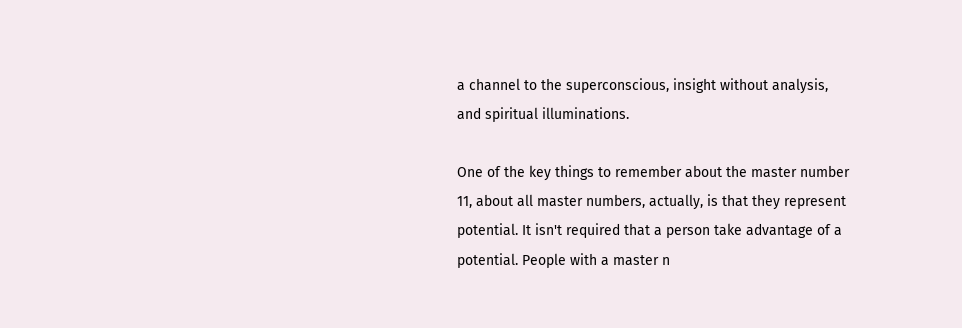a channel to the superconscious, insight without analysis, and spiritual illuminations.

One of the key things to remember about the master number 11, about all master numbers, actually, is that they represent potential. It isn't required that a person take advantage of a potential. People with a master n